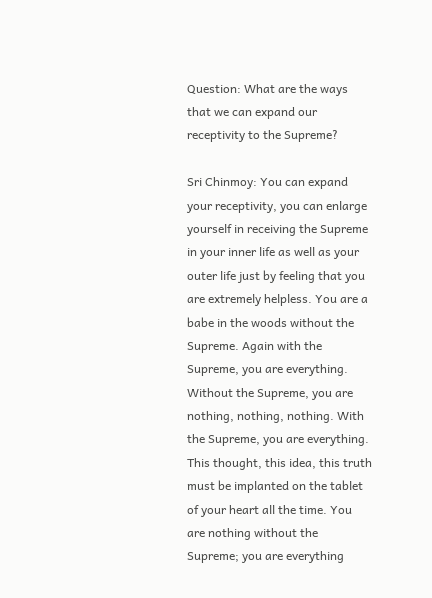Question: What are the ways that we can expand our receptivity to the Supreme?

Sri Chinmoy: You can expand your receptivity, you can enlarge yourself in receiving the Supreme in your inner life as well as your outer life just by feeling that you are extremely helpless. You are a babe in the woods without the Supreme. Again with the Supreme, you are everything. Without the Supreme, you are nothing, nothing, nothing. With the Supreme, you are everything. This thought, this idea, this truth must be implanted on the tablet of your heart all the time. You are nothing without the Supreme; you are everything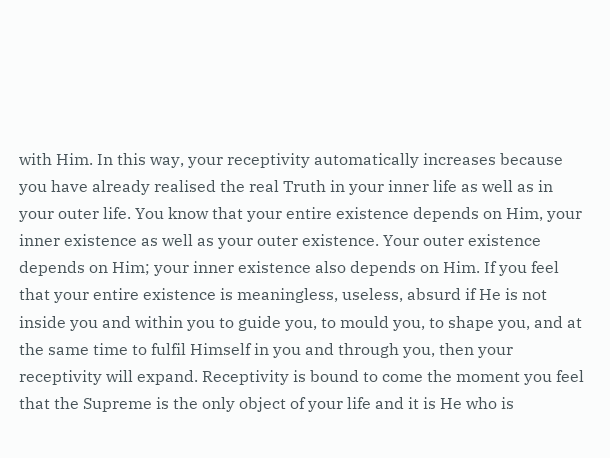with Him. In this way, your receptivity automatically increases because you have already realised the real Truth in your inner life as well as in your outer life. You know that your entire existence depends on Him, your inner existence as well as your outer existence. Your outer existence depends on Him; your inner existence also depends on Him. If you feel that your entire existence is meaningless, useless, absurd if He is not inside you and within you to guide you, to mould you, to shape you, and at the same time to fulfil Himself in you and through you, then your receptivity will expand. Receptivity is bound to come the moment you feel that the Supreme is the only object of your life and it is He who is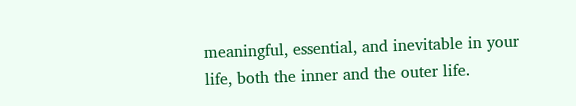meaningful, essential, and inevitable in your life, both the inner and the outer life.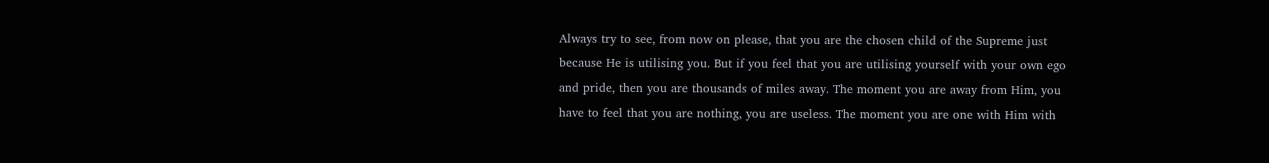Always try to see, from now on please, that you are the chosen child of the Supreme just because He is utilising you. But if you feel that you are utilising yourself with your own ego and pride, then you are thousands of miles away. The moment you are away from Him, you have to feel that you are nothing, you are useless. The moment you are one with Him with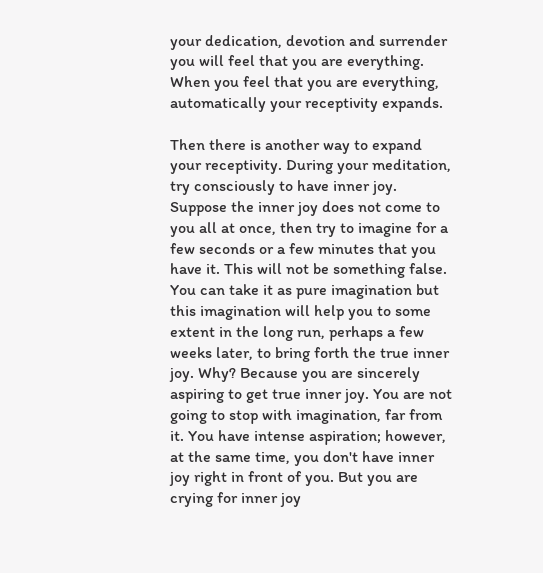your dedication, devotion and surrender you will feel that you are everything. When you feel that you are everything, automatically your receptivity expands.

Then there is another way to expand your receptivity. During your meditation, try consciously to have inner joy. Suppose the inner joy does not come to you all at once, then try to imagine for a few seconds or a few minutes that you have it. This will not be something false. You can take it as pure imagination but this imagination will help you to some extent in the long run, perhaps a few weeks later, to bring forth the true inner joy. Why? Because you are sincerely aspiring to get true inner joy. You are not going to stop with imagination, far from it. You have intense aspiration; however, at the same time, you don't have inner joy right in front of you. But you are crying for inner joy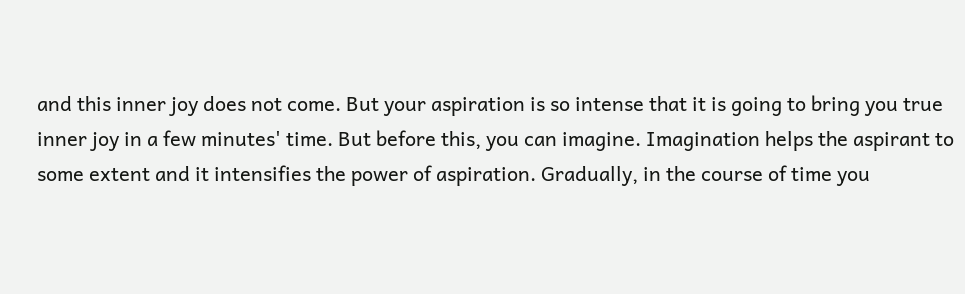and this inner joy does not come. But your aspiration is so intense that it is going to bring you true inner joy in a few minutes' time. But before this, you can imagine. Imagination helps the aspirant to some extent and it intensifies the power of aspiration. Gradually, in the course of time you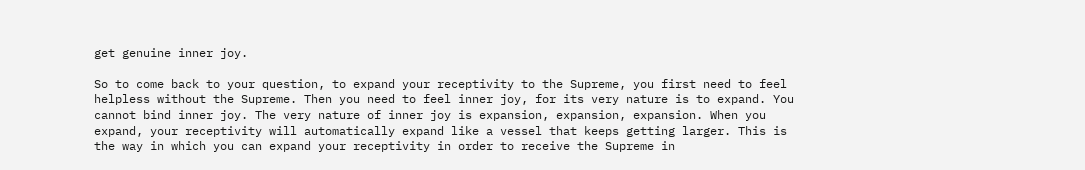get genuine inner joy.

So to come back to your question, to expand your receptivity to the Supreme, you first need to feel helpless without the Supreme. Then you need to feel inner joy, for its very nature is to expand. You cannot bind inner joy. The very nature of inner joy is expansion, expansion, expansion. When you expand, your receptivity will automatically expand like a vessel that keeps getting larger. This is the way in which you can expand your receptivity in order to receive the Supreme in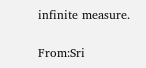infinite measure.

From:Sri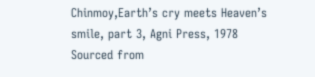Chinmoy,Earth’s cry meets Heaven’s smile, part 3, Agni Press, 1978
Sourced from